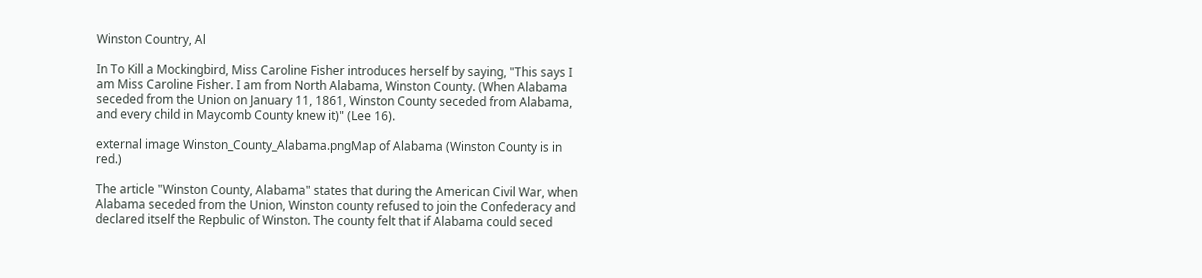Winston Country, Al

In To Kill a Mockingbird, Miss Caroline Fisher introduces herself by saying, "This says I am Miss Caroline Fisher. I am from North Alabama, Winston County. (When Alabama seceded from the Union on January 11, 1861, Winston County seceded from Alabama, and every child in Maycomb County knew it)" (Lee 16).

external image Winston_County_Alabama.pngMap of Alabama (Winston County is in red.)

The article "Winston County, Alabama" states that during the American Civil War, when Alabama seceded from the Union, Winston county refused to join the Confederacy and declared itself the Repbulic of Winston. The county felt that if Alabama could seced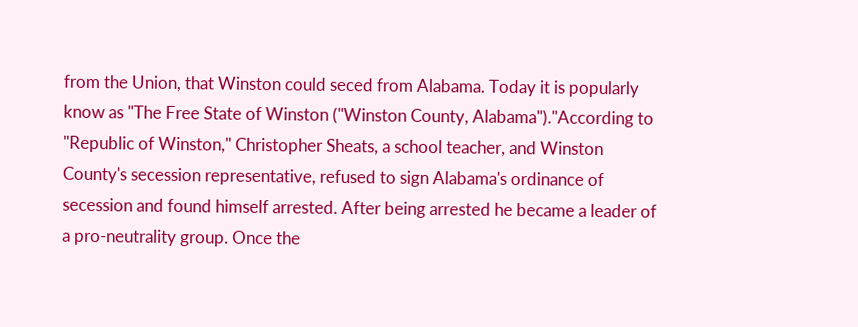from the Union, that Winston could seced from Alabama. Today it is popularly know as "The Free State of Winston ("Winston County, Alabama")."According to "Republic of Winston," Christopher Sheats, a school teacher, and Winston County's secession representative, refused to sign Alabama's ordinance of secession and found himself arrested. After being arrested he became a leader of a pro-neutrality group. Once the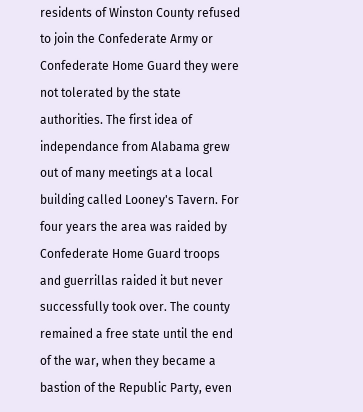residents of Winston County refused to join the Confederate Army or Confederate Home Guard they were not tolerated by the state authorities. The first idea of independance from Alabama grew out of many meetings at a local building called Looney's Tavern. For four years the area was raided by Confederate Home Guard troops and guerrillas raided it but never successfully took over. The county remained a free state until the end of the war, when they became a bastion of the Republic Party, even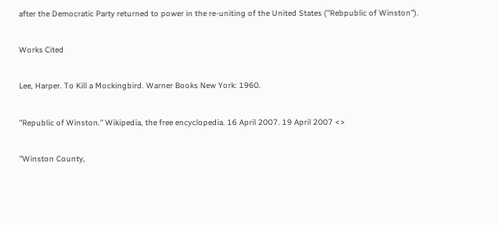after the Democratic Party returned to power in the re-uniting of the United States ("Rebpublic of Winston").

Works Cited

Lee, Harper. To Kill a Mockingbird. Warner Books New York: 1960.

"Republic of Winston." Wikipedia, the free encyclopedia. 16 April 2007. 19 April 2007 <>

"Winston County,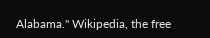Alabama." Wikipedia, the free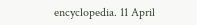encyclopedia. 11 April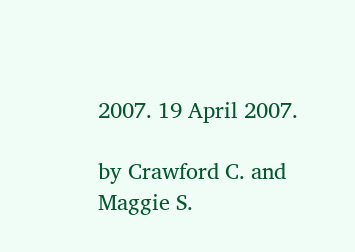2007. 19 April 2007.

by Crawford C. and Maggie S.